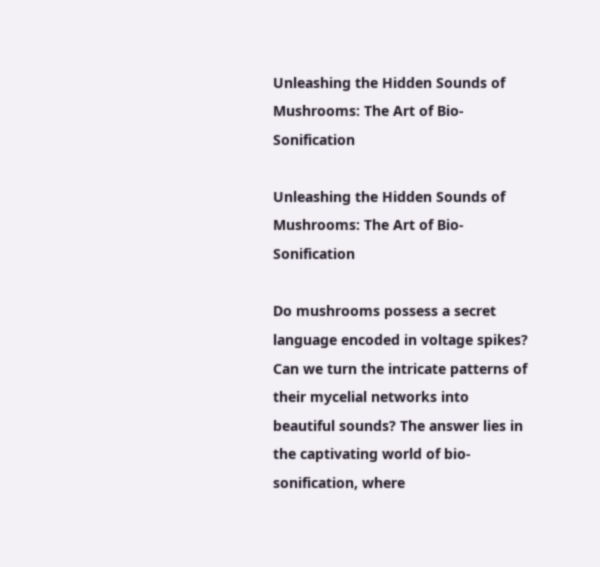Unleashing the Hidden Sounds of Mushrooms: The Art of Bio-Sonification

Unleashing the Hidden Sounds of Mushrooms: The Art of Bio-Sonification

Do mushrooms possess a secret language encoded in voltage spikes? Can we turn the intricate patterns of their mycelial networks into beautiful sounds? The answer lies in the captivating world of bio-sonification, where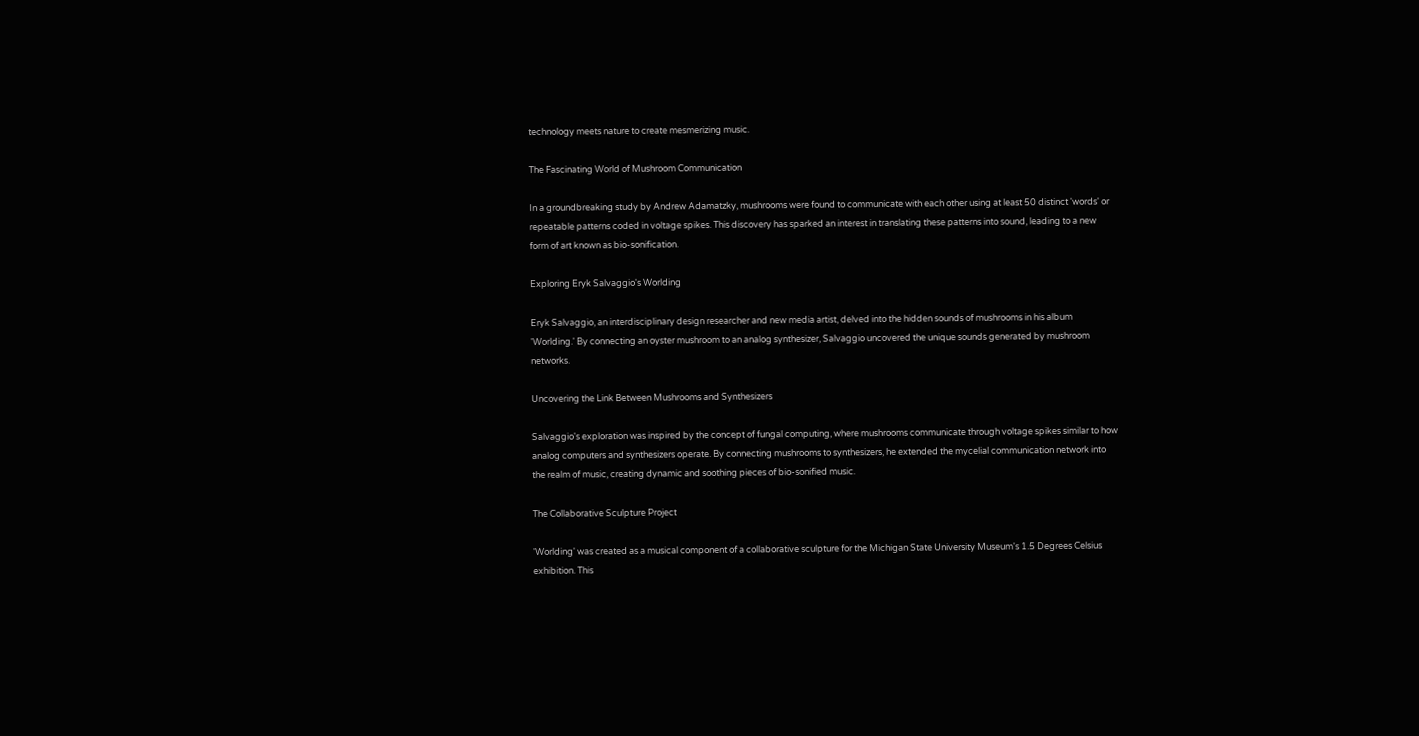technology meets nature to create mesmerizing music.

The Fascinating World of Mushroom Communication

In a groundbreaking study by Andrew Adamatzky, mushrooms were found to communicate with each other using at least 50 distinct 'words' or repeatable patterns coded in voltage spikes. This discovery has sparked an interest in translating these patterns into sound, leading to a new form of art known as bio-sonification.

Exploring Eryk Salvaggio's Worlding

Eryk Salvaggio, an interdisciplinary design researcher and new media artist, delved into the hidden sounds of mushrooms in his album 'Worlding.' By connecting an oyster mushroom to an analog synthesizer, Salvaggio uncovered the unique sounds generated by mushroom networks.

Uncovering the Link Between Mushrooms and Synthesizers

Salvaggio's exploration was inspired by the concept of fungal computing, where mushrooms communicate through voltage spikes similar to how analog computers and synthesizers operate. By connecting mushrooms to synthesizers, he extended the mycelial communication network into the realm of music, creating dynamic and soothing pieces of bio-sonified music.

The Collaborative Sculpture Project

'Worlding' was created as a musical component of a collaborative sculpture for the Michigan State University Museum's 1.5 Degrees Celsius exhibition. This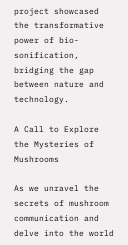project showcased the transformative power of bio-sonification, bridging the gap between nature and technology.

A Call to Explore the Mysteries of Mushrooms

As we unravel the secrets of mushroom communication and delve into the world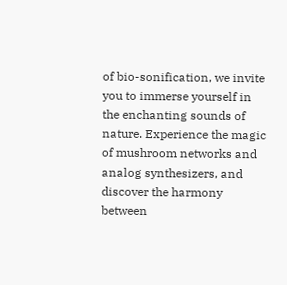of bio-sonification, we invite you to immerse yourself in the enchanting sounds of nature. Experience the magic of mushroom networks and analog synthesizers, and discover the harmony between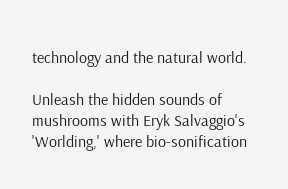technology and the natural world.

Unleash the hidden sounds of mushrooms with Eryk Salvaggio's 'Worlding,' where bio-sonification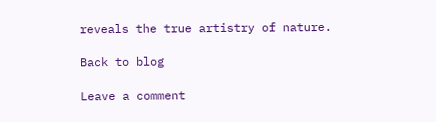reveals the true artistry of nature.

Back to blog

Leave a comment